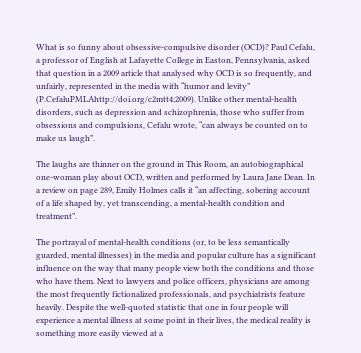What is so funny about obsessive-compulsive disorder (OCD)? Paul Cefalu, a professor of English at Lafayette College in Easton, Pennsylvania, asked that question in a 2009 article that analysed why OCD is so frequently, and unfairly, represented in the media with “humor and levity” (P.CefaluPMLAhttp://doi.org/c2mtt4;2009). Unlike other mental-health disorders, such as depression and schizophrenia, those who suffer from obsessions and compulsions, Cefalu wrote, “can always be counted on to make us laugh”.

The laughs are thinner on the ground in This Room, an autobiographical one-woman play about OCD, written and performed by Laura Jane Dean. In a review on page 289, Emily Holmes calls it “an affecting, sobering account of a life shaped by, yet transcending, a mental-health condition and treatment”.

The portrayal of mental-health conditions (or, to be less semantically guarded, mental illnesses) in the media and popular culture has a significant influence on the way that many people view both the conditions and those who have them. Next to lawyers and police officers, physicians are among the most frequently fictionalized professionals, and psychiatrists feature heavily. Despite the well-quoted statistic that one in four people will experience a mental illness at some point in their lives, the medical reality is something more easily viewed at a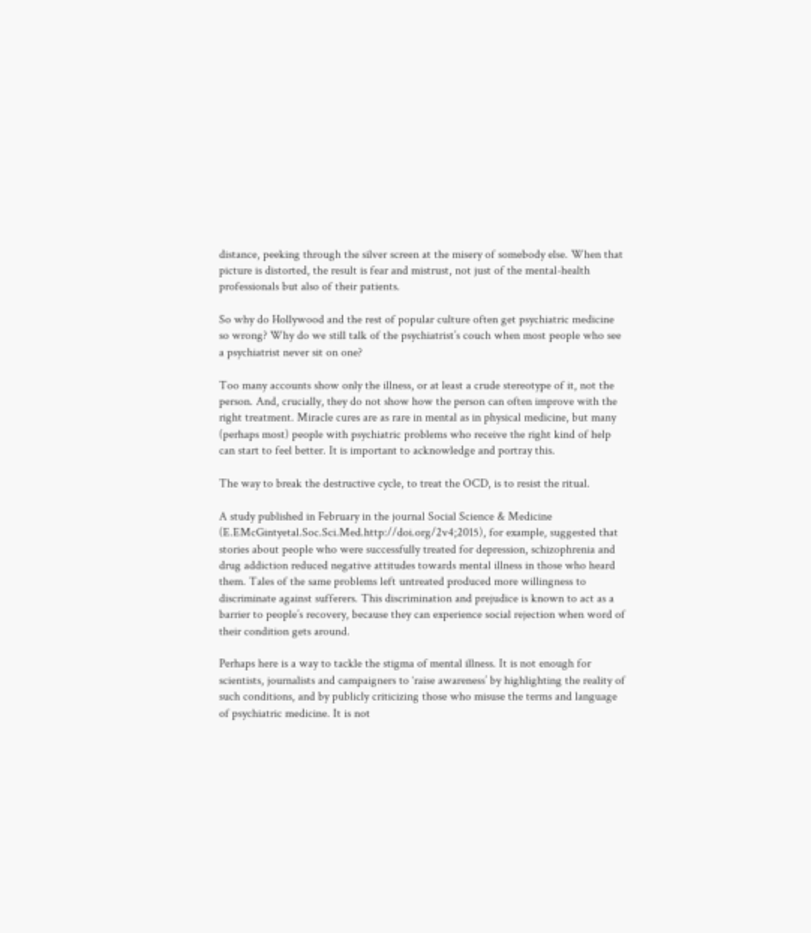distance, peeking through the silver screen at the misery of somebody else. When that picture is distorted, the result is fear and mistrust, not just of the mental-health professionals but also of their patients.

So why do Hollywood and the rest of popular culture often get psychiatric medicine so wrong? Why do we still talk of the psychiatrist’s couch when most people who see a psychiatrist never sit on one?

Too many accounts show only the illness, or at least a crude stereotype of it, not the person. And, crucially, they do not show how the person can often improve with the right treatment. Miracle cures are as rare in mental as in physical medicine, but many (perhaps most) people with psychiatric problems who receive the right kind of help can start to feel better. It is important to acknowledge and portray this.

The way to break the destructive cycle, to treat the OCD, is to resist the ritual.

A study published in February in the journal Social Science & Medicine (E.EMcGintyetal.Soc.Sci.Med.http://doi.org/2v4;2015), for example, suggested that stories about people who were successfully treated for depression, schizophrenia and drug addiction reduced negative attitudes towards mental illness in those who heard them. Tales of the same problems left untreated produced more willingness to discriminate against sufferers. This discrimination and prejudice is known to act as a barrier to people’s recovery, because they can experience social rejection when word of their condition gets around.

Perhaps here is a way to tackle the stigma of mental illness. It is not enough for scientists, journalists and campaigners to ‘raise awareness’ by highlighting the reality of such conditions, and by publicly criticizing those who misuse the terms and language of psychiatric medicine. It is not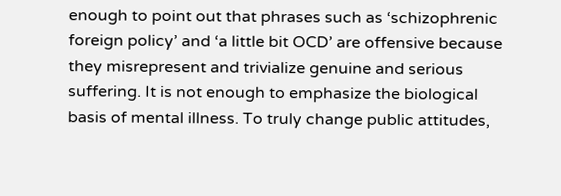enough to point out that phrases such as ‘schizophrenic foreign policy’ and ‘a little bit OCD’ are offensive because they misrepresent and trivialize genuine and serious suffering. It is not enough to emphasize the biological basis of mental illness. To truly change public attitudes,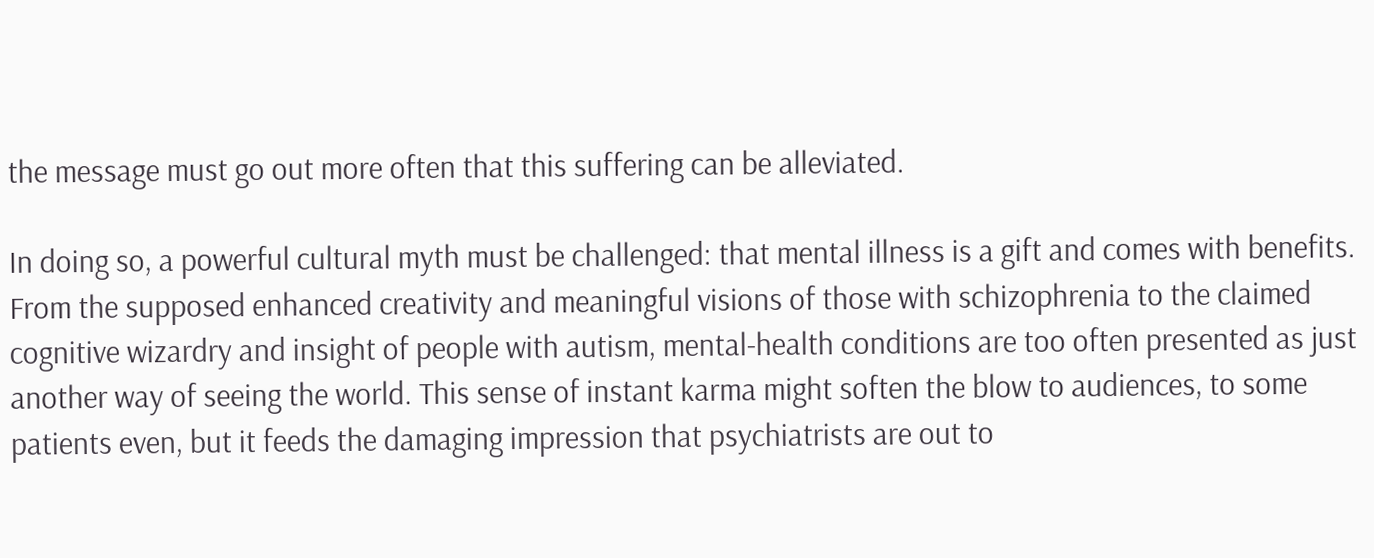the message must go out more often that this suffering can be alleviated.

In doing so, a powerful cultural myth must be challenged: that mental illness is a gift and comes with benefits. From the supposed enhanced creativity and meaningful visions of those with schizophrenia to the claimed cognitive wizardry and insight of people with autism, mental-health conditions are too often presented as just another way of seeing the world. This sense of instant karma might soften the blow to audiences, to some patients even, but it feeds the damaging impression that psychiatrists are out to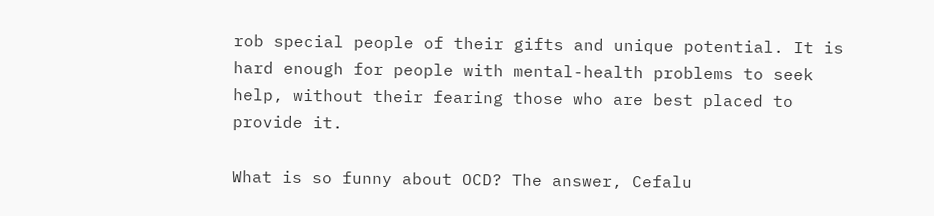rob special people of their gifts and unique potential. It is hard enough for people with mental-health problems to seek help, without their fearing those who are best placed to provide it.

What is so funny about OCD? The answer, Cefalu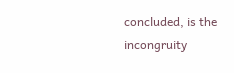concluded, is the incongruity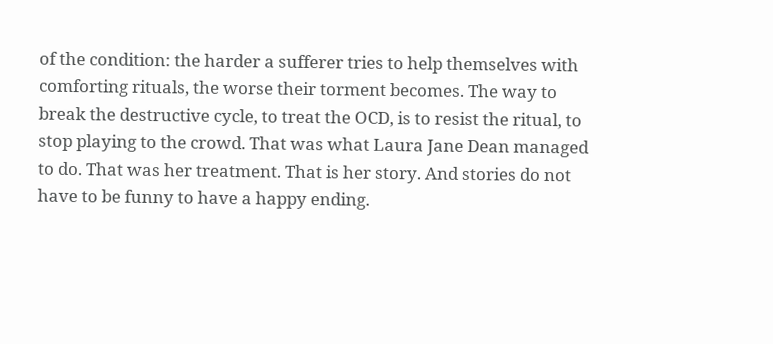of the condition: the harder a sufferer tries to help themselves with comforting rituals, the worse their torment becomes. The way to break the destructive cycle, to treat the OCD, is to resist the ritual, to stop playing to the crowd. That was what Laura Jane Dean managed to do. That was her treatment. That is her story. And stories do not have to be funny to have a happy ending.